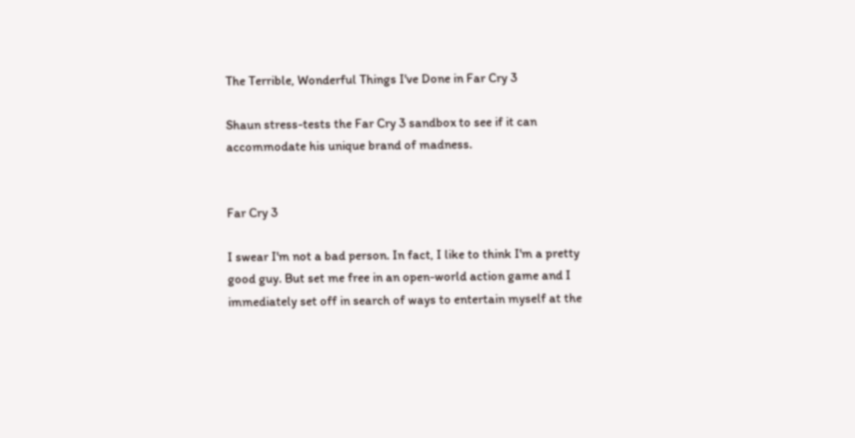The Terrible, Wonderful Things I've Done in Far Cry 3

Shaun stress-tests the Far Cry 3 sandbox to see if it can accommodate his unique brand of madness.


Far Cry 3

I swear I'm not a bad person. In fact, I like to think I'm a pretty good guy. But set me free in an open-world action game and I immediately set off in search of ways to entertain myself at the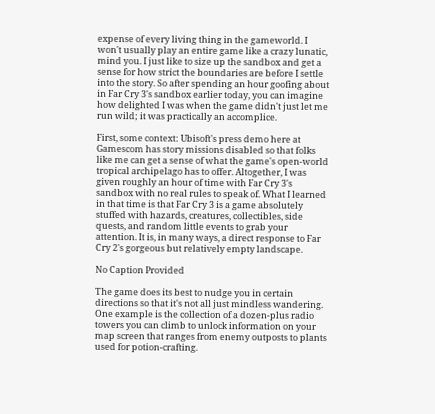expense of every living thing in the gameworld. I won't usually play an entire game like a crazy lunatic, mind you. I just like to size up the sandbox and get a sense for how strict the boundaries are before I settle into the story. So after spending an hour goofing about in Far Cry 3's sandbox earlier today, you can imagine how delighted I was when the game didn't just let me run wild; it was practically an accomplice.

First, some context: Ubisoft's press demo here at Gamescom has story missions disabled so that folks like me can get a sense of what the game's open-world tropical archipelago has to offer. Altogether, I was given roughly an hour of time with Far Cry 3's sandbox with no real rules to speak of. What I learned in that time is that Far Cry 3 is a game absolutely stuffed with hazards, creatures, collectibles, side quests, and random little events to grab your attention. It is, in many ways, a direct response to Far Cry 2's gorgeous but relatively empty landscape.

No Caption Provided

The game does its best to nudge you in certain directions so that it's not all just mindless wandering. One example is the collection of a dozen-plus radio towers you can climb to unlock information on your map screen that ranges from enemy outposts to plants used for potion-crafting.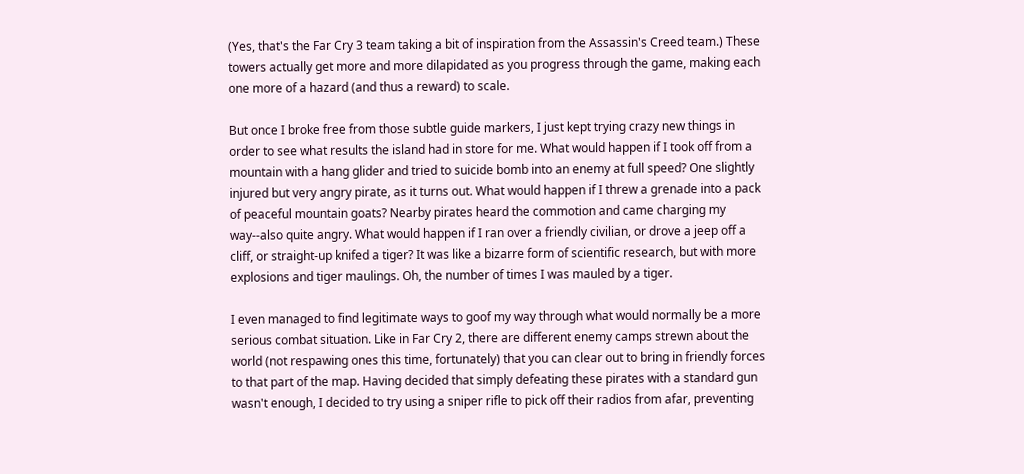(Yes, that's the Far Cry 3 team taking a bit of inspiration from the Assassin's Creed team.) These towers actually get more and more dilapidated as you progress through the game, making each one more of a hazard (and thus a reward) to scale.

But once I broke free from those subtle guide markers, I just kept trying crazy new things in order to see what results the island had in store for me. What would happen if I took off from a mountain with a hang glider and tried to suicide bomb into an enemy at full speed? One slightly injured but very angry pirate, as it turns out. What would happen if I threw a grenade into a pack of peaceful mountain goats? Nearby pirates heard the commotion and came charging my way--also quite angry. What would happen if I ran over a friendly civilian, or drove a jeep off a cliff, or straight-up knifed a tiger? It was like a bizarre form of scientific research, but with more explosions and tiger maulings. Oh, the number of times I was mauled by a tiger.

I even managed to find legitimate ways to goof my way through what would normally be a more serious combat situation. Like in Far Cry 2, there are different enemy camps strewn about the world (not respawing ones this time, fortunately) that you can clear out to bring in friendly forces to that part of the map. Having decided that simply defeating these pirates with a standard gun wasn't enough, I decided to try using a sniper rifle to pick off their radios from afar, preventing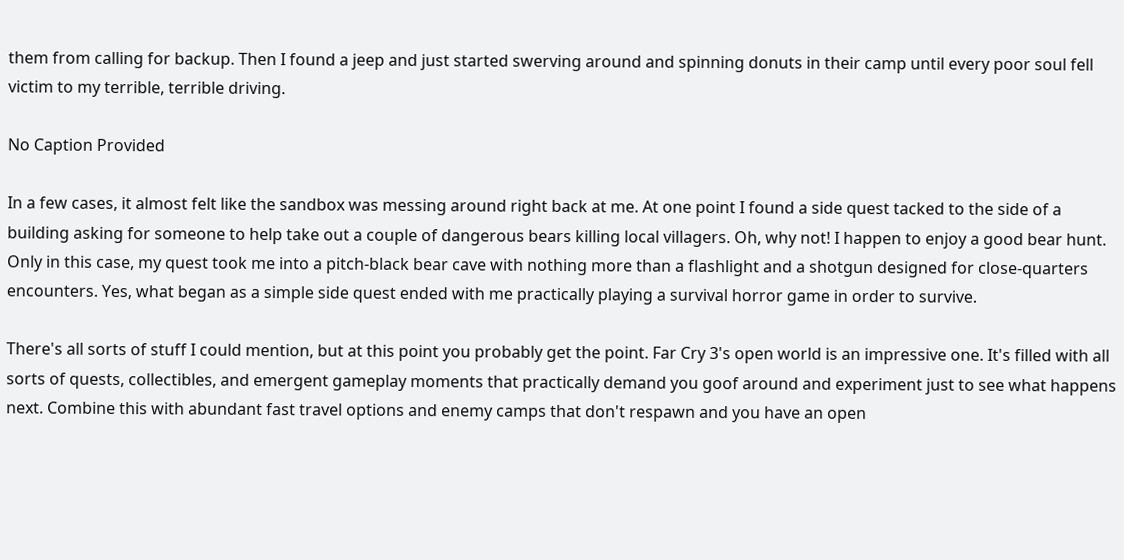them from calling for backup. Then I found a jeep and just started swerving around and spinning donuts in their camp until every poor soul fell victim to my terrible, terrible driving.

No Caption Provided

In a few cases, it almost felt like the sandbox was messing around right back at me. At one point I found a side quest tacked to the side of a building asking for someone to help take out a couple of dangerous bears killing local villagers. Oh, why not! I happen to enjoy a good bear hunt. Only in this case, my quest took me into a pitch-black bear cave with nothing more than a flashlight and a shotgun designed for close-quarters encounters. Yes, what began as a simple side quest ended with me practically playing a survival horror game in order to survive.

There's all sorts of stuff I could mention, but at this point you probably get the point. Far Cry 3's open world is an impressive one. It's filled with all sorts of quests, collectibles, and emergent gameplay moments that practically demand you goof around and experiment just to see what happens next. Combine this with abundant fast travel options and enemy camps that don't respawn and you have an open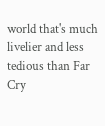world that's much livelier and less tedious than Far Cry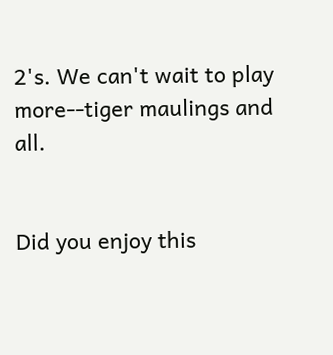2's. We can't wait to play more--tiger maulings and all.


Did you enjoy this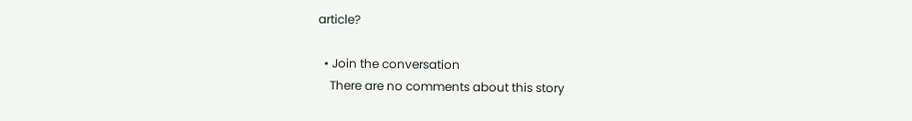article?

  • Join the conversation
    There are no comments about this story